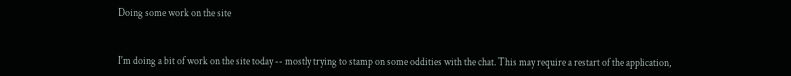Doing some work on the site


I'm doing a bit of work on the site today -- mostly trying to stamp on some oddities with the chat. This may require a restart of the application,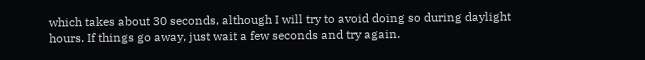which takes about 30 seconds, although I will try to avoid doing so during daylight hours. If things go away, just wait a few seconds and try again.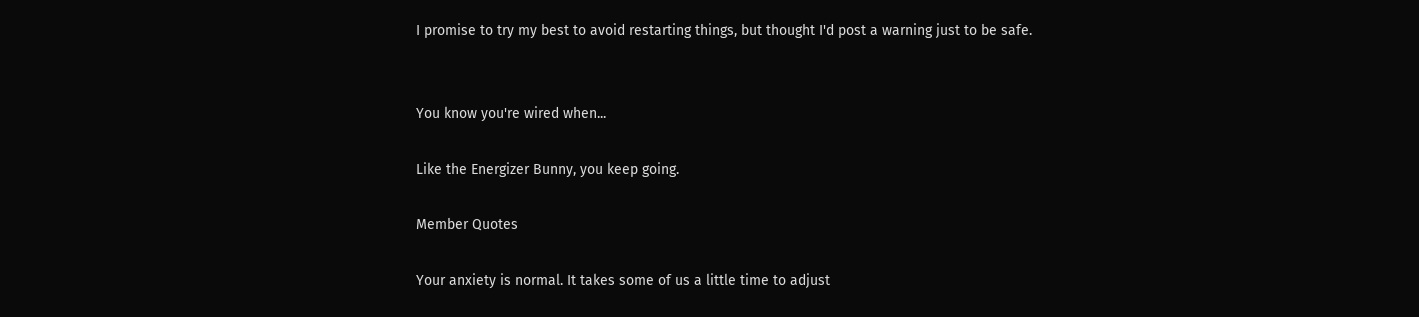I promise to try my best to avoid restarting things, but thought I'd post a warning just to be safe.


You know you're wired when...

Like the Energizer Bunny, you keep going.

Member Quotes

Your anxiety is normal. It takes some of us a little time to adjust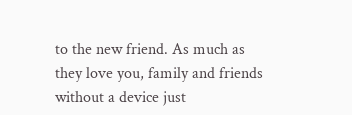to the new friend. As much as they love you, family and friends without a device just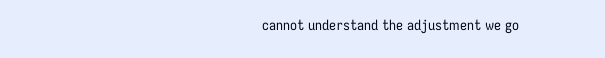cannot understand the adjustment we go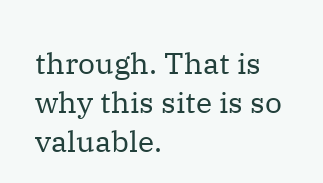through. That is why this site is so valuable.